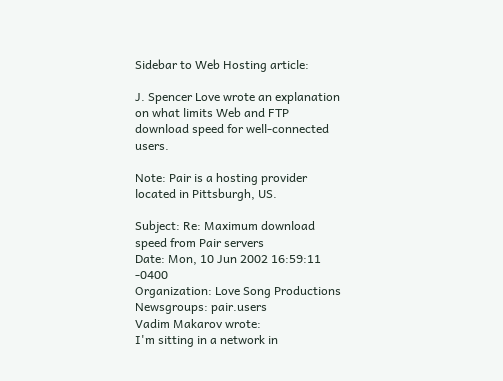Sidebar to Web Hosting article:

J. Spencer Love wrote an explanation on what limits Web and FTP download speed for well-connected users.

Note: Pair is a hosting provider located in Pittsburgh, US.

Subject: Re: Maximum download speed from Pair servers
Date: Mon, 10 Jun 2002 16:59:11 -0400
Organization: Love Song Productions
Newsgroups: pair.users
Vadim Makarov wrote:
I'm sitting in a network in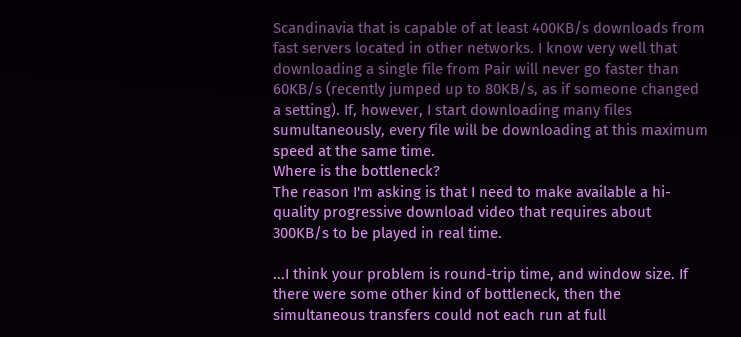Scandinavia that is capable of at least 400KB/s downloads from fast servers located in other networks. I know very well that downloading a single file from Pair will never go faster than 60KB/s (recently jumped up to 80KB/s, as if someone changed a setting). If, however, I start downloading many files sumultaneously, every file will be downloading at this maximum speed at the same time.
Where is the bottleneck?
The reason I'm asking is that I need to make available a hi-quality progressive download video that requires about 300KB/s to be played in real time.

...I think your problem is round-trip time, and window size. If there were some other kind of bottleneck, then the simultaneous transfers could not each run at full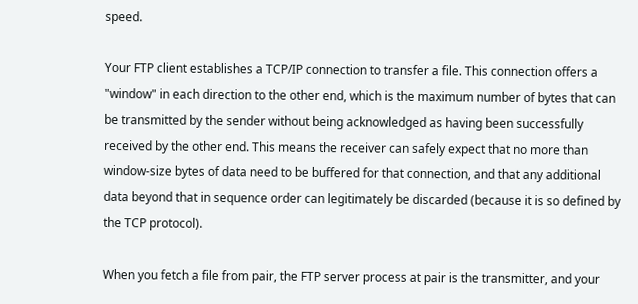speed.

Your FTP client establishes a TCP/IP connection to transfer a file. This connection offers a "window" in each direction to the other end, which is the maximum number of bytes that can be transmitted by the sender without being acknowledged as having been successfully received by the other end. This means the receiver can safely expect that no more than window-size bytes of data need to be buffered for that connection, and that any additional data beyond that in sequence order can legitimately be discarded (because it is so defined by the TCP protocol).

When you fetch a file from pair, the FTP server process at pair is the transmitter, and your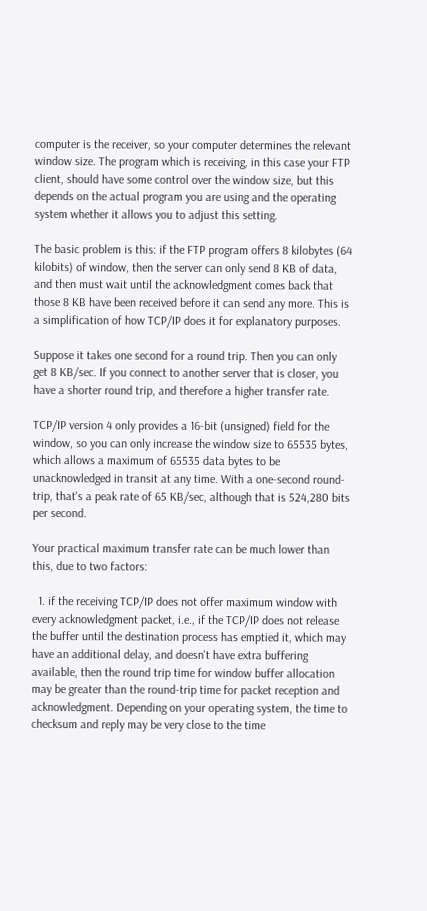computer is the receiver, so your computer determines the relevant window size. The program which is receiving, in this case your FTP client, should have some control over the window size, but this depends on the actual program you are using and the operating system whether it allows you to adjust this setting.

The basic problem is this: if the FTP program offers 8 kilobytes (64 kilobits) of window, then the server can only send 8 KB of data, and then must wait until the acknowledgment comes back that those 8 KB have been received before it can send any more. This is a simplification of how TCP/IP does it for explanatory purposes.

Suppose it takes one second for a round trip. Then you can only get 8 KB/sec. If you connect to another server that is closer, you have a shorter round trip, and therefore a higher transfer rate.

TCP/IP version 4 only provides a 16-bit (unsigned) field for the window, so you can only increase the window size to 65535 bytes, which allows a maximum of 65535 data bytes to be unacknowledged in transit at any time. With a one-second round-trip, that's a peak rate of 65 KB/sec, although that is 524,280 bits per second.

Your practical maximum transfer rate can be much lower than this, due to two factors:

  1. if the receiving TCP/IP does not offer maximum window with every acknowledgment packet, i.e., if the TCP/IP does not release the buffer until the destination process has emptied it, which may have an additional delay, and doesn't have extra buffering available, then the round trip time for window buffer allocation may be greater than the round-trip time for packet reception and acknowledgment. Depending on your operating system, the time to checksum and reply may be very close to the time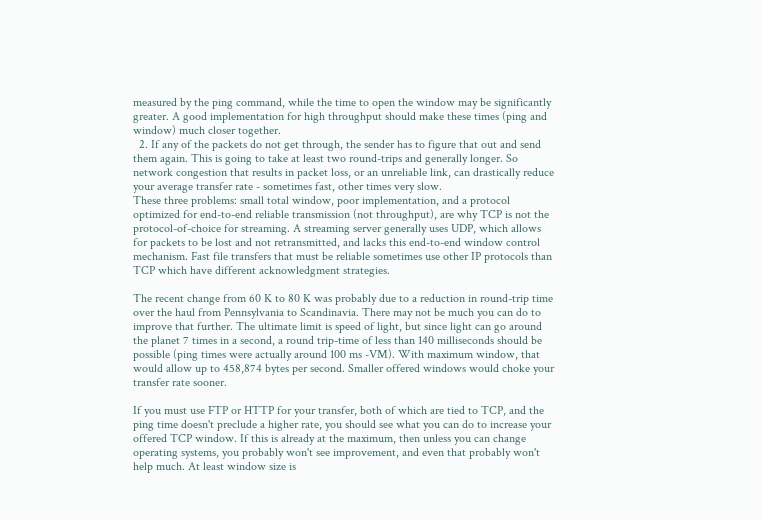measured by the ping command, while the time to open the window may be significantly greater. A good implementation for high throughput should make these times (ping and window) much closer together.
  2. If any of the packets do not get through, the sender has to figure that out and send them again. This is going to take at least two round-trips and generally longer. So network congestion that results in packet loss, or an unreliable link, can drastically reduce your average transfer rate - sometimes fast, other times very slow.
These three problems: small total window, poor implementation, and a protocol optimized for end-to-end reliable transmission (not throughput), are why TCP is not the protocol-of-choice for streaming. A streaming server generally uses UDP, which allows for packets to be lost and not retransmitted, and lacks this end-to-end window control mechanism. Fast file transfers that must be reliable sometimes use other IP protocols than TCP which have different acknowledgment strategies.

The recent change from 60 K to 80 K was probably due to a reduction in round-trip time over the haul from Pennsylvania to Scandinavia. There may not be much you can do to improve that further. The ultimate limit is speed of light, but since light can go around the planet 7 times in a second, a round trip-time of less than 140 milliseconds should be possible (ping times were actually around 100 ms -VM). With maximum window, that would allow up to 458,874 bytes per second. Smaller offered windows would choke your transfer rate sooner.

If you must use FTP or HTTP for your transfer, both of which are tied to TCP, and the ping time doesn't preclude a higher rate, you should see what you can do to increase your offered TCP window. If this is already at the maximum, then unless you can change operating systems, you probably won't see improvement, and even that probably won't help much. At least window size is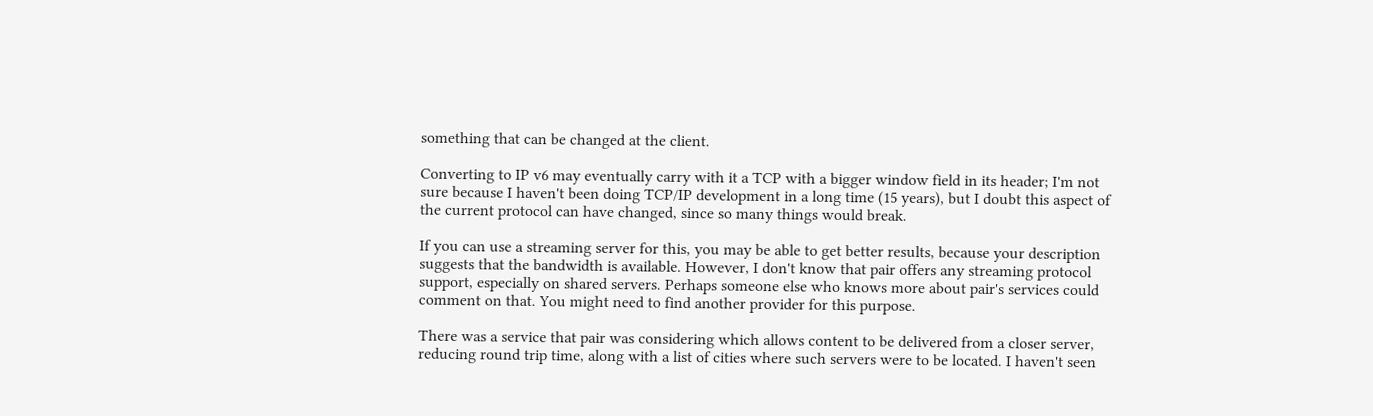something that can be changed at the client.

Converting to IP v6 may eventually carry with it a TCP with a bigger window field in its header; I'm not sure because I haven't been doing TCP/IP development in a long time (15 years), but I doubt this aspect of the current protocol can have changed, since so many things would break.

If you can use a streaming server for this, you may be able to get better results, because your description suggests that the bandwidth is available. However, I don't know that pair offers any streaming protocol support, especially on shared servers. Perhaps someone else who knows more about pair's services could comment on that. You might need to find another provider for this purpose.

There was a service that pair was considering which allows content to be delivered from a closer server, reducing round trip time, along with a list of cities where such servers were to be located. I haven't seen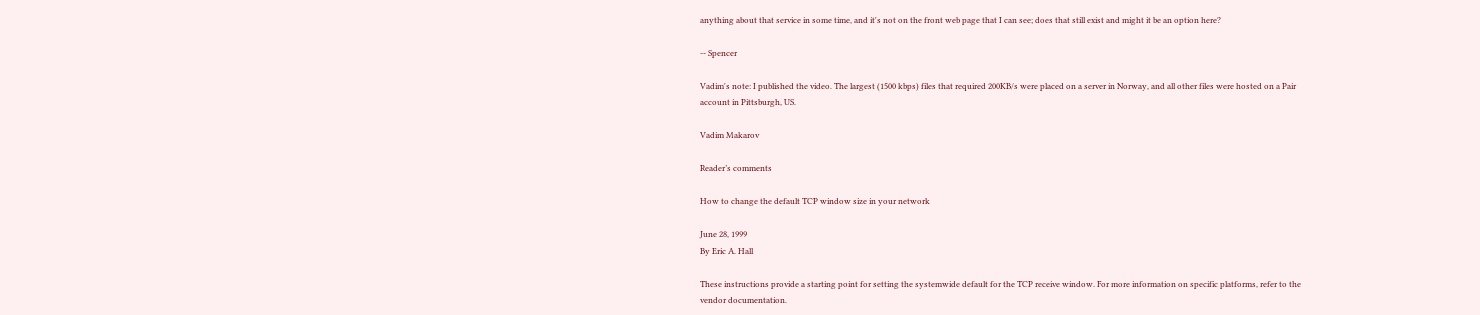anything about that service in some time, and it's not on the front web page that I can see; does that still exist and might it be an option here?

-- Spencer

Vadim's note: I published the video. The largest (1500 kbps) files that required 200KB/s were placed on a server in Norway, and all other files were hosted on a Pair account in Pittsburgh, US.

Vadim Makarov

Reader’s comments

How to change the default TCP window size in your network

June 28, 1999
By Eric A. Hall

These instructions provide a starting point for setting the systemwide default for the TCP receive window. For more information on specific platforms, refer to the vendor documentation.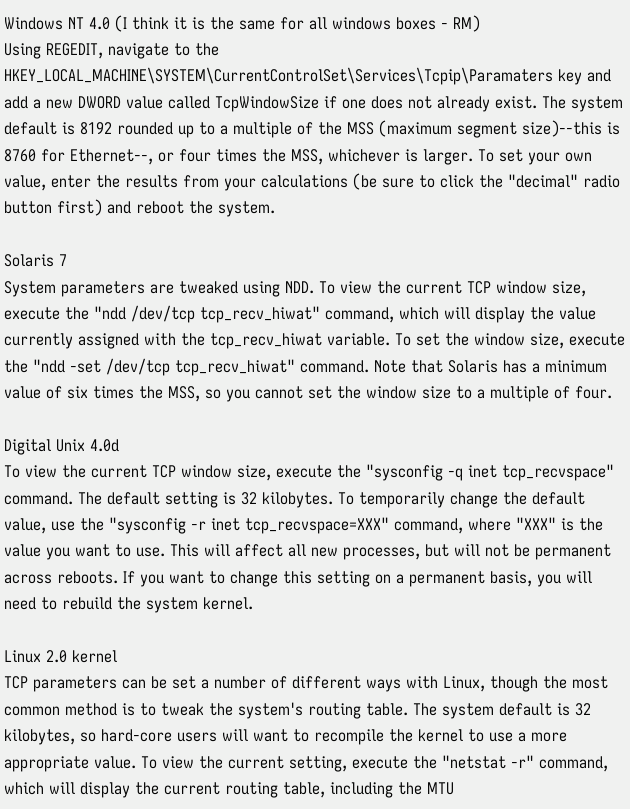Windows NT 4.0 (I think it is the same for all windows boxes - RM)
Using REGEDIT, navigate to the HKEY_LOCAL_MACHINE\SYSTEM\CurrentControlSet\Services\Tcpip\Paramaters key and add a new DWORD value called TcpWindowSize if one does not already exist. The system default is 8192 rounded up to a multiple of the MSS (maximum segment size)--this is 8760 for Ethernet--, or four times the MSS, whichever is larger. To set your own value, enter the results from your calculations (be sure to click the "decimal" radio button first) and reboot the system.

Solaris 7
System parameters are tweaked using NDD. To view the current TCP window size, execute the "ndd /dev/tcp tcp_recv_hiwat" command, which will display the value currently assigned with the tcp_recv_hiwat variable. To set the window size, execute the "ndd -set /dev/tcp tcp_recv_hiwat" command. Note that Solaris has a minimum value of six times the MSS, so you cannot set the window size to a multiple of four.

Digital Unix 4.0d
To view the current TCP window size, execute the "sysconfig -q inet tcp_recvspace" command. The default setting is 32 kilobytes. To temporarily change the default value, use the "sysconfig -r inet tcp_recvspace=XXX" command, where "XXX" is the value you want to use. This will affect all new processes, but will not be permanent across reboots. If you want to change this setting on a permanent basis, you will need to rebuild the system kernel.

Linux 2.0 kernel
TCP parameters can be set a number of different ways with Linux, though the most common method is to tweak the system's routing table. The system default is 32 kilobytes, so hard-core users will want to recompile the kernel to use a more appropriate value. To view the current setting, execute the "netstat -r" command, which will display the current routing table, including the MTU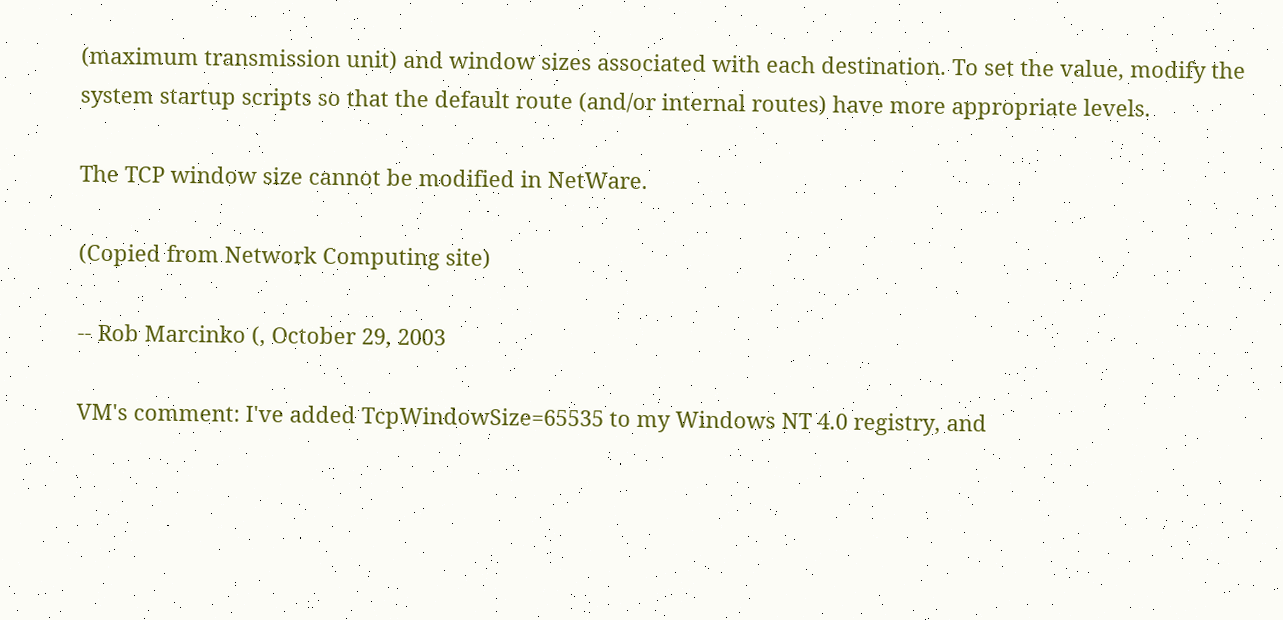(maximum transmission unit) and window sizes associated with each destination. To set the value, modify the system startup scripts so that the default route (and/or internal routes) have more appropriate levels.

The TCP window size cannot be modified in NetWare.

(Copied from Network Computing site)

-- Rob Marcinko (, October 29, 2003

VM's comment: I've added TcpWindowSize=65535 to my Windows NT 4.0 registry, and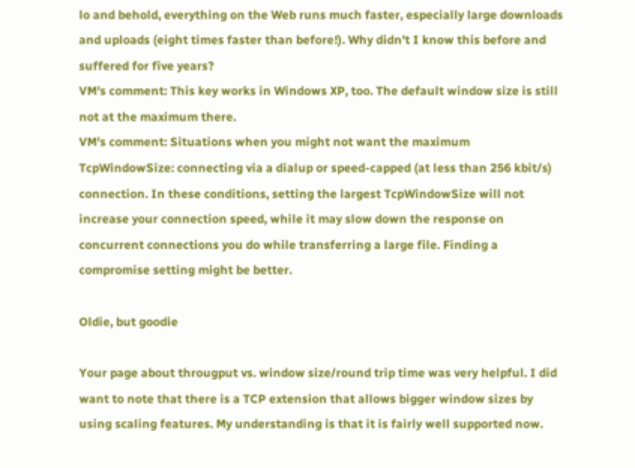lo and behold, everything on the Web runs much faster, especially large downloads and uploads (eight times faster than before!). Why didn't I know this before and suffered for five years?
VM's comment: This key works in Windows XP, too. The default window size is still not at the maximum there.
VM's comment: Situations when you might not want the maximum TcpWindowSize: connecting via a dialup or speed-capped (at less than 256 kbit/s) connection. In these conditions, setting the largest TcpWindowSize will not increase your connection speed, while it may slow down the response on concurrent connections you do while transferring a large file. Finding a compromise setting might be better.

Oldie, but goodie

Your page about througput vs. window size/round trip time was very helpful. I did want to note that there is a TCP extension that allows bigger window sizes by using scaling features. My understanding is that it is fairly well supported now.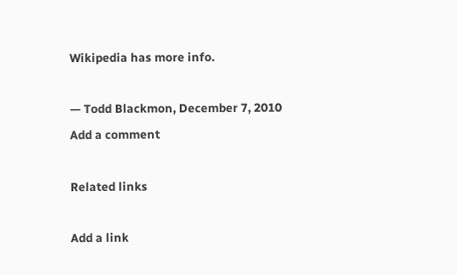Wikipedia has more info.

— Todd Blackmon, December 7, 2010
Add a comment

Related links

Add a link